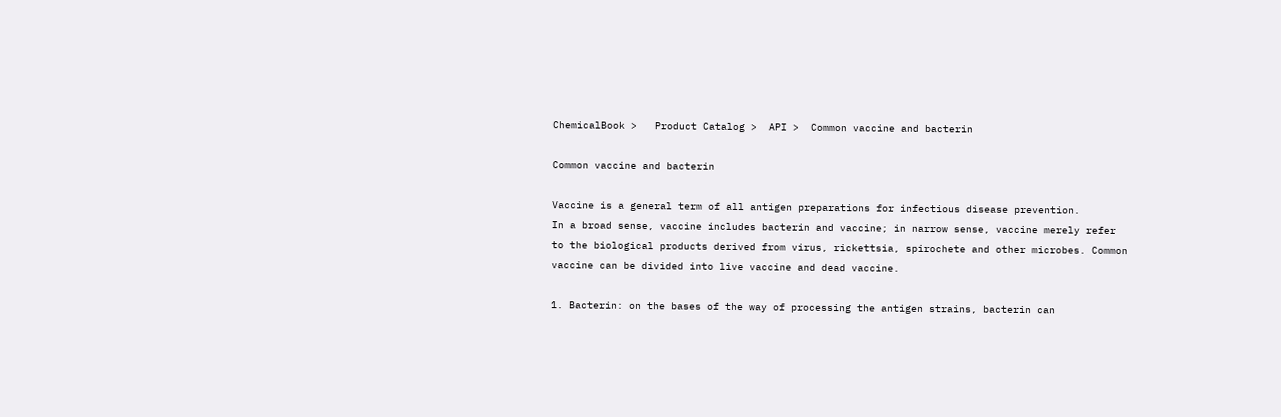ChemicalBook >   Product Catalog >  API >  Common vaccine and bacterin

Common vaccine and bacterin

Vaccine is a general term of all antigen preparations for infectious disease prevention.
In a broad sense, vaccine includes bacterin and vaccine; in narrow sense, vaccine merely refer to the biological products derived from virus, rickettsia, spirochete and other microbes. Common vaccine can be divided into live vaccine and dead vaccine.

1. Bacterin: on the bases of the way of processing the antigen strains, bacterin can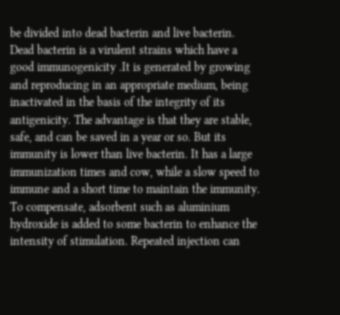be divided into dead bacterin and live bacterin. Dead bacterin is a virulent strains which have a good immunogenicity .It is generated by growing and reproducing in an appropriate medium, being inactivated in the basis of the integrity of its antigenicity. The advantage is that they are stable, safe, and can be saved in a year or so. But its immunity is lower than live bacterin. It has a large immunization times and cow, while a slow speed to immune and a short time to maintain the immunity.
To compensate, adsorbent such as aluminium hydroxide is added to some bacterin to enhance the intensity of stimulation. Repeated injection can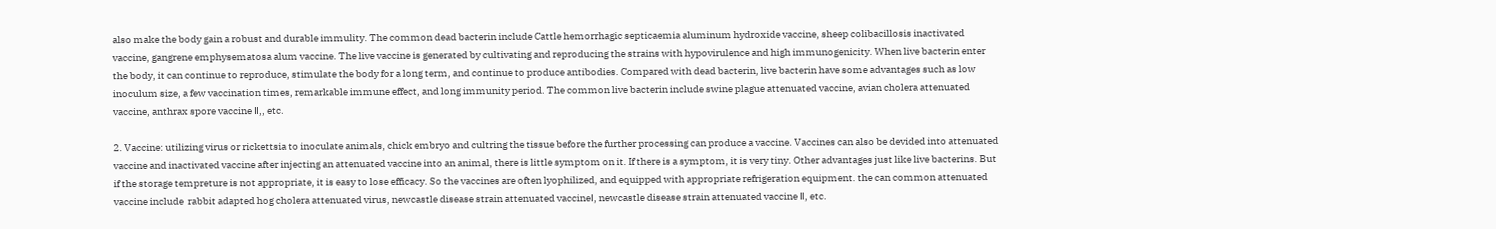also make the body gain a robust and durable immulity. The common dead bacterin include Cattle hemorrhagic septicaemia aluminum hydroxide vaccine, sheep colibacillosis inactivated vaccine, gangrene emphysematosa alum vaccine. The live vaccine is generated by cultivating and reproducing the strains with hypovirulence and high immunogenicity. When live bacterin enter the body, it can continue to reproduce, stimulate the body for a long term, and continue to produce antibodies. Compared with dead bacterin, live bacterin have some advantages such as low inoculum size, a few vaccination times, remarkable immune effect, and long immunity period. The common live bacterin include swine plague attenuated vaccine, avian cholera attenuated vaccine, anthrax spore vaccine Ⅱ,, etc.

2. Vaccine: utilizing virus or rickettsia to inoculate animals, chick embryo and cultring the tissue before the further processing can produce a vaccine. Vaccines can also be devided into attenuated vaccine and inactivated vaccine after injecting an attenuated vaccine into an animal, there is little symptom on it. If there is a symptom, it is very tiny. Other advantages just like live bacterins. But if the storage tempreture is not appropriate, it is easy to lose efficacy. So the vaccines are often lyophilized, and equipped with appropriate refrigeration equipment. the can common attenuated vaccine include  rabbit adapted hog cholera attenuated virus, newcastle disease strain attenuated vaccineⅠ, newcastle disease strain attenuated vaccine Ⅱ, etc.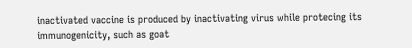inactivated vaccine is produced by inactivating virus while protecing its immunogenicity, such as goat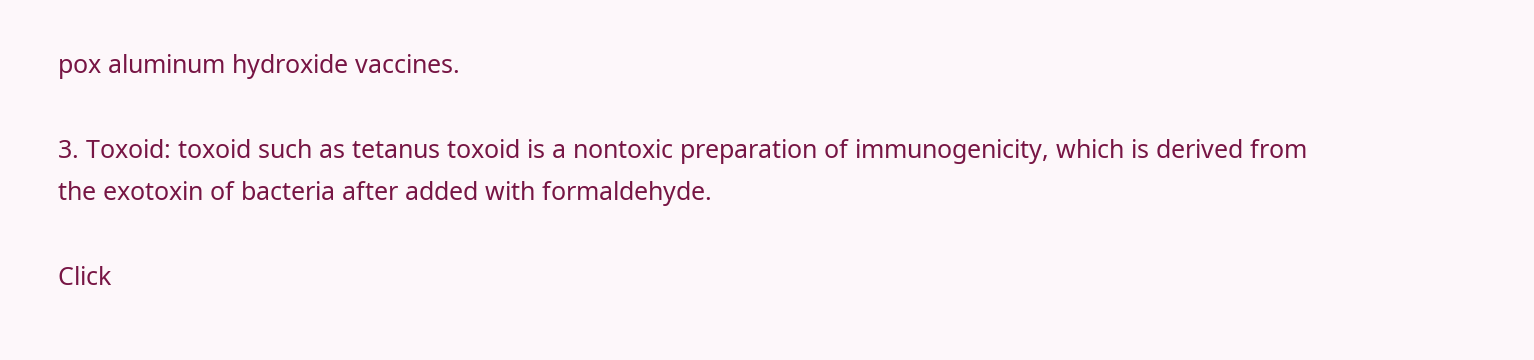pox aluminum hydroxide vaccines.

3. Toxoid: toxoid such as tetanus toxoid is a nontoxic preparation of immunogenicity, which is derived from the exotoxin of bacteria after added with formaldehyde.

Click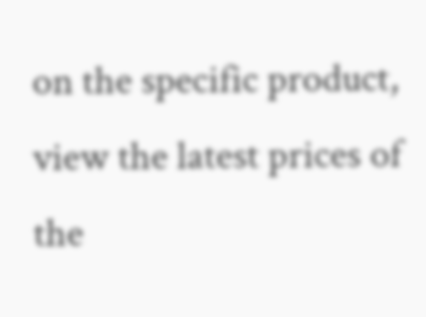on the specific product, view the latest prices of the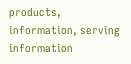products, information, serving information